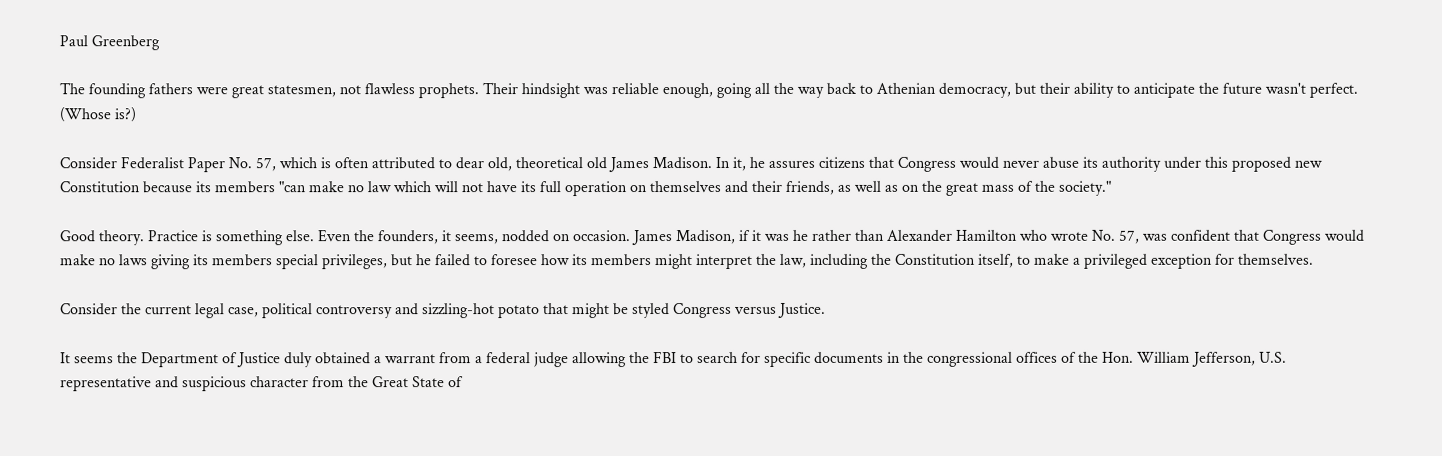Paul Greenberg

The founding fathers were great statesmen, not flawless prophets. Their hindsight was reliable enough, going all the way back to Athenian democracy, but their ability to anticipate the future wasn't perfect. (Whose is?)

Consider Federalist Paper No. 57, which is often attributed to dear old, theoretical old James Madison. In it, he assures citizens that Congress would never abuse its authority under this proposed new Constitution because its members "can make no law which will not have its full operation on themselves and their friends, as well as on the great mass of the society."

Good theory. Practice is something else. Even the founders, it seems, nodded on occasion. James Madison, if it was he rather than Alexander Hamilton who wrote No. 57, was confident that Congress would make no laws giving its members special privileges, but he failed to foresee how its members might interpret the law, including the Constitution itself, to make a privileged exception for themselves.

Consider the current legal case, political controversy and sizzling-hot potato that might be styled Congress versus Justice.

It seems the Department of Justice duly obtained a warrant from a federal judge allowing the FBI to search for specific documents in the congressional offices of the Hon. William Jefferson, U.S. representative and suspicious character from the Great State of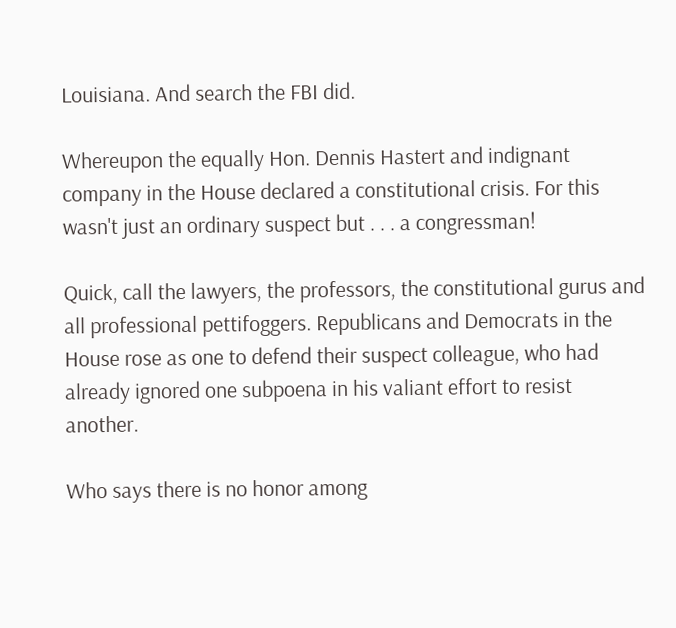Louisiana. And search the FBI did.

Whereupon the equally Hon. Dennis Hastert and indignant company in the House declared a constitutional crisis. For this wasn't just an ordinary suspect but . . . a congressman!

Quick, call the lawyers, the professors, the constitutional gurus and all professional pettifoggers. Republicans and Democrats in the House rose as one to defend their suspect colleague, who had already ignored one subpoena in his valiant effort to resist another.

Who says there is no honor among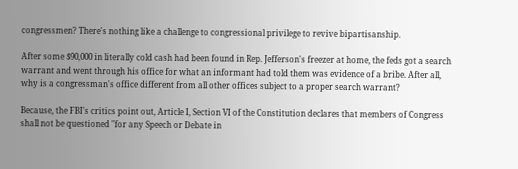congressmen? There's nothing like a challenge to congressional privilege to revive bipartisanship.

After some $90,000 in literally cold cash had been found in Rep. Jefferson's freezer at home, the feds got a search warrant and went through his office for what an informant had told them was evidence of a bribe. After all, why is a congressman's office different from all other offices subject to a proper search warrant?

Because, the FBI's critics point out, Article I, Section VI of the Constitution declares that members of Congress shall not be questioned "for any Speech or Debate in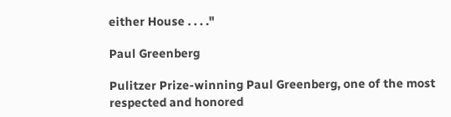either House . . . ."

Paul Greenberg

Pulitzer Prize-winning Paul Greenberg, one of the most respected and honored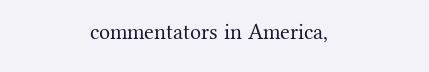commentators in America,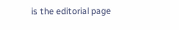is the editorial page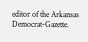editor of the Arkansas Democrat-Gazette.